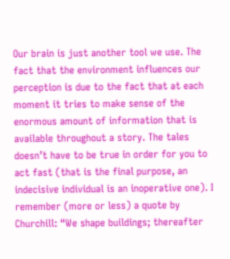Our brain is just another tool we use. The fact that the environment influences our perception is due to the fact that at each moment it tries to make sense of the enormous amount of information that is available throughout a story. The tales doesn’t have to be true in order for you to act fast (that is the final purpose, an indecisive individual is an inoperative one). I remember (more or less) a quote by Churchill: “We shape buildings; thereafter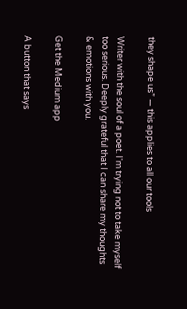they shape us” — this applies to all our tools

Writer with the soul of a poet. I'm trying not to take myself too serious. Deeply grateful that I can share my thoughts & emotions with you.

Get the Medium app

A button that says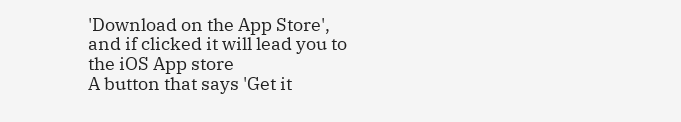'Download on the App Store', and if clicked it will lead you to the iOS App store
A button that says 'Get it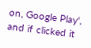on, Google Play', and if clicked it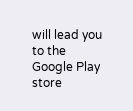will lead you to the Google Play store